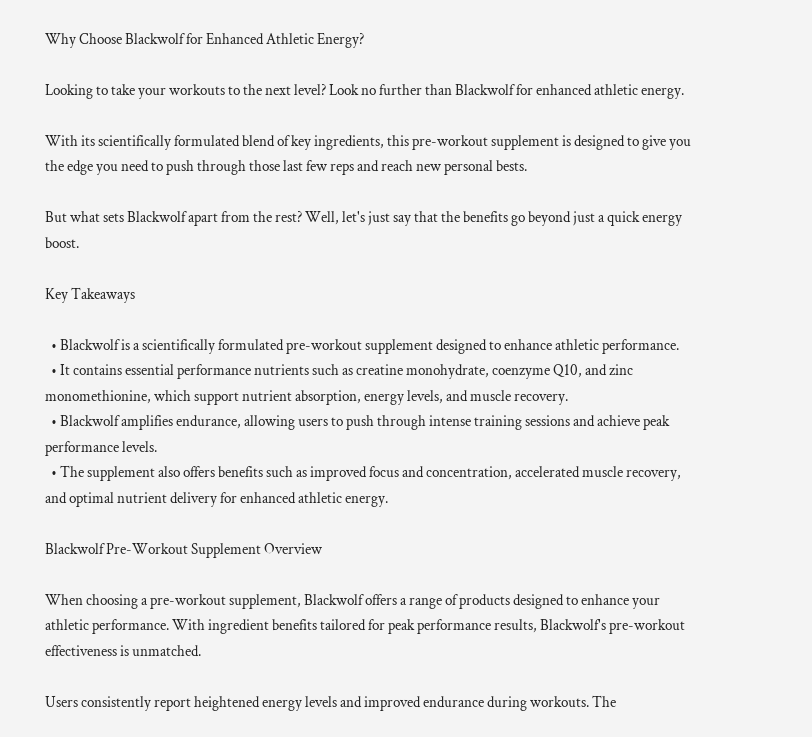Why Choose Blackwolf for Enhanced Athletic Energy?

Looking to take your workouts to the next level? Look no further than Blackwolf for enhanced athletic energy.

With its scientifically formulated blend of key ingredients, this pre-workout supplement is designed to give you the edge you need to push through those last few reps and reach new personal bests.

But what sets Blackwolf apart from the rest? Well, let's just say that the benefits go beyond just a quick energy boost.

Key Takeaways

  • Blackwolf is a scientifically formulated pre-workout supplement designed to enhance athletic performance.
  • It contains essential performance nutrients such as creatine monohydrate, coenzyme Q10, and zinc monomethionine, which support nutrient absorption, energy levels, and muscle recovery.
  • Blackwolf amplifies endurance, allowing users to push through intense training sessions and achieve peak performance levels.
  • The supplement also offers benefits such as improved focus and concentration, accelerated muscle recovery, and optimal nutrient delivery for enhanced athletic energy.

Blackwolf Pre-Workout Supplement Overview

When choosing a pre-workout supplement, Blackwolf offers a range of products designed to enhance your athletic performance. With ingredient benefits tailored for peak performance results, Blackwolf's pre-workout effectiveness is unmatched.

Users consistently report heightened energy levels and improved endurance during workouts. The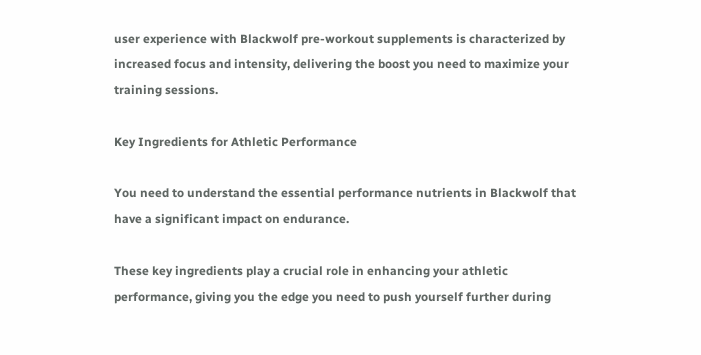user experience with Blackwolf pre-workout supplements is characterized by increased focus and intensity, delivering the boost you need to maximize your training sessions.

Key Ingredients for Athletic Performance

You need to understand the essential performance nutrients in Blackwolf that have a significant impact on endurance.

These key ingredients play a crucial role in enhancing your athletic performance, giving you the edge you need to push yourself further during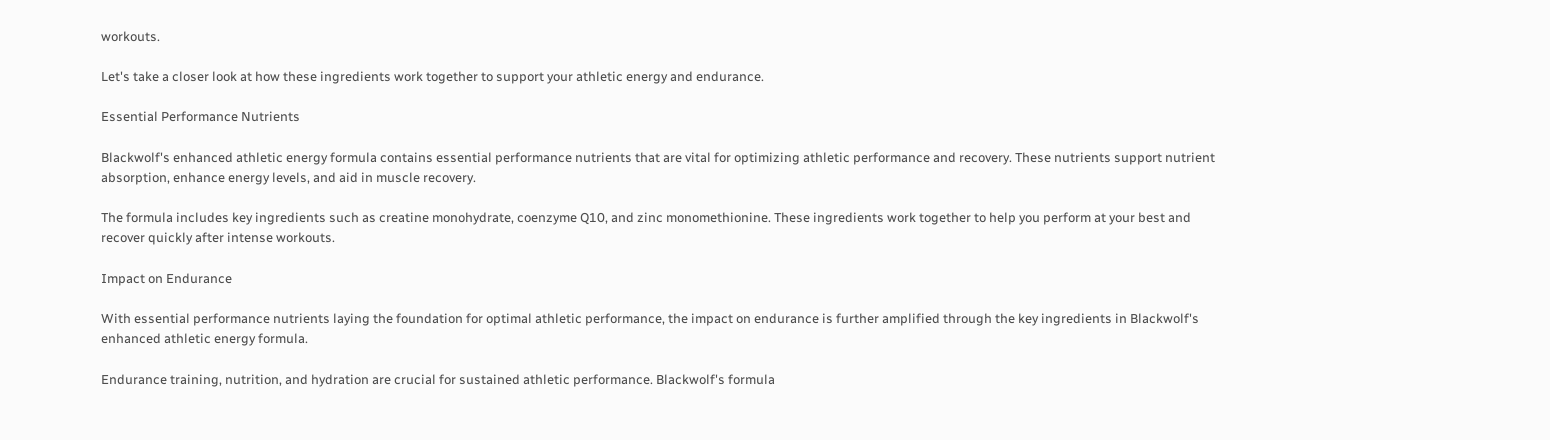workouts.

Let's take a closer look at how these ingredients work together to support your athletic energy and endurance.

Essential Performance Nutrients

Blackwolf's enhanced athletic energy formula contains essential performance nutrients that are vital for optimizing athletic performance and recovery. These nutrients support nutrient absorption, enhance energy levels, and aid in muscle recovery.

The formula includes key ingredients such as creatine monohydrate, coenzyme Q10, and zinc monomethionine. These ingredients work together to help you perform at your best and recover quickly after intense workouts.

Impact on Endurance

With essential performance nutrients laying the foundation for optimal athletic performance, the impact on endurance is further amplified through the key ingredients in Blackwolf's enhanced athletic energy formula.

Endurance training, nutrition, and hydration are crucial for sustained athletic performance. Blackwolf's formula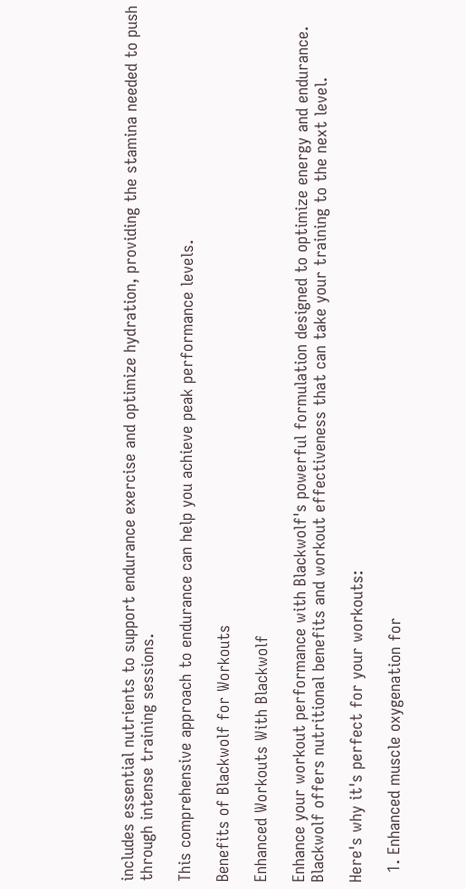includes essential nutrients to support endurance exercise and optimize hydration, providing the stamina needed to push through intense training sessions.

This comprehensive approach to endurance can help you achieve peak performance levels.

Benefits of Blackwolf for Workouts

Enhanced Workouts With Blackwolf

Enhance your workout performance with Blackwolf's powerful formulation designed to optimize energy and endurance. Blackwolf offers nutritional benefits and workout effectiveness that can take your training to the next level.

Here's why it's perfect for your workouts:

  1. Enhanced muscle oxygenation for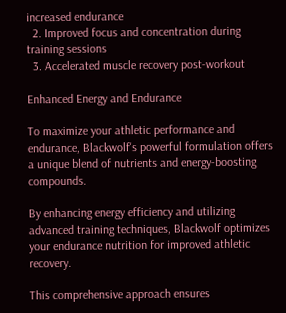increased endurance
  2. Improved focus and concentration during training sessions
  3. Accelerated muscle recovery post-workout

Enhanced Energy and Endurance

To maximize your athletic performance and endurance, Blackwolf's powerful formulation offers a unique blend of nutrients and energy-boosting compounds.

By enhancing energy efficiency and utilizing advanced training techniques, Blackwolf optimizes your endurance nutrition for improved athletic recovery.

This comprehensive approach ensures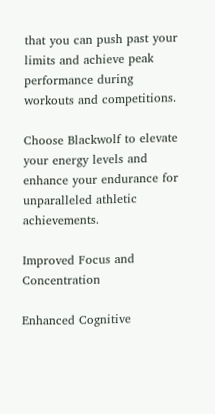that you can push past your limits and achieve peak performance during workouts and competitions.

Choose Blackwolf to elevate your energy levels and enhance your endurance for unparalleled athletic achievements.

Improved Focus and Concentration

Enhanced Cognitive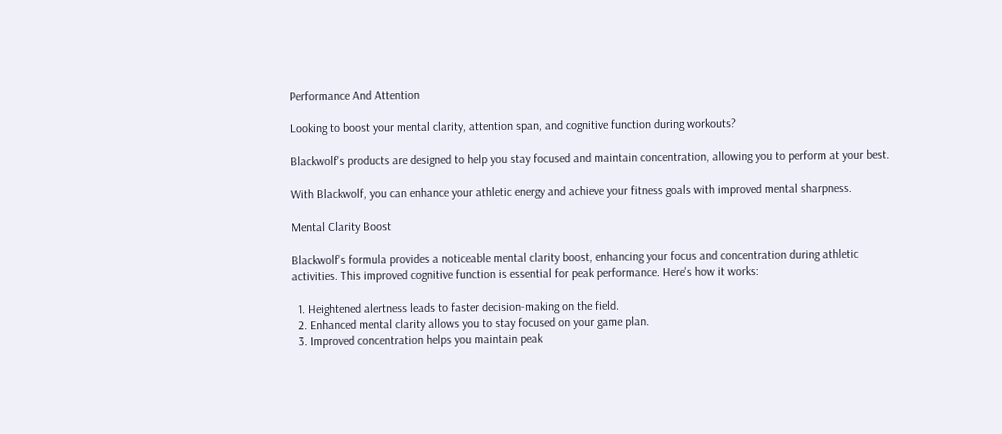Performance And Attention

Looking to boost your mental clarity, attention span, and cognitive function during workouts?

Blackwolf's products are designed to help you stay focused and maintain concentration, allowing you to perform at your best.

With Blackwolf, you can enhance your athletic energy and achieve your fitness goals with improved mental sharpness.

Mental Clarity Boost

Blackwolf's formula provides a noticeable mental clarity boost, enhancing your focus and concentration during athletic activities. This improved cognitive function is essential for peak performance. Here's how it works:

  1. Heightened alertness leads to faster decision-making on the field.
  2. Enhanced mental clarity allows you to stay focused on your game plan.
  3. Improved concentration helps you maintain peak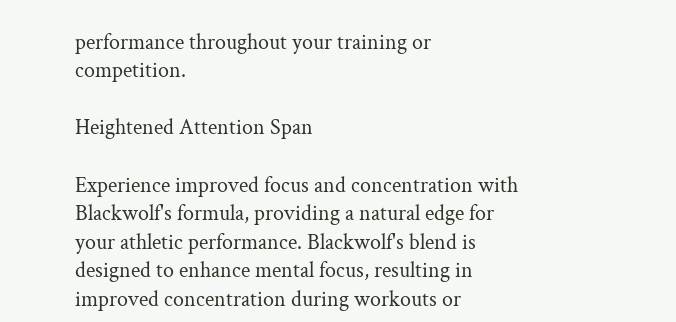performance throughout your training or competition.

Heightened Attention Span

Experience improved focus and concentration with Blackwolf's formula, providing a natural edge for your athletic performance. Blackwolf's blend is designed to enhance mental focus, resulting in improved concentration during workouts or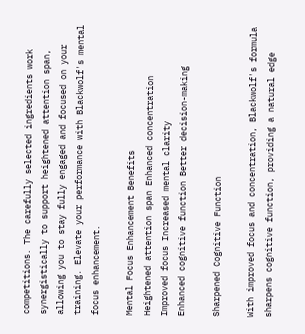competitions. The carefully selected ingredients work synergistically to support heightened attention span, allowing you to stay fully engaged and focused on your training. Elevate your performance with Blackwolf's mental focus enhancement.

Mental Focus Enhancement Benefits
Heightened attention span Enhanced concentration
Improved focus Increased mental clarity
Enhanced cognitive function Better decision-making

Sharpened Cognitive Function

With improved focus and concentration, Blackwolf's formula sharpens cognitive function, providing a natural edge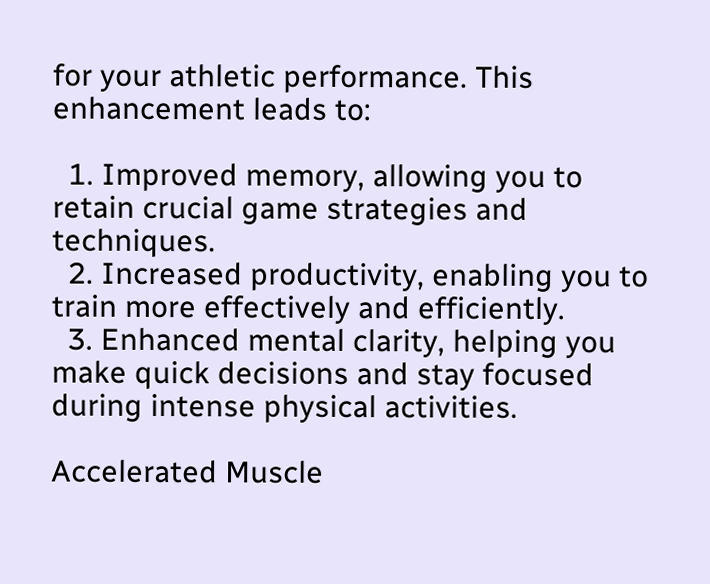for your athletic performance. This enhancement leads to:

  1. Improved memory, allowing you to retain crucial game strategies and techniques.
  2. Increased productivity, enabling you to train more effectively and efficiently.
  3. Enhanced mental clarity, helping you make quick decisions and stay focused during intense physical activities.

Accelerated Muscle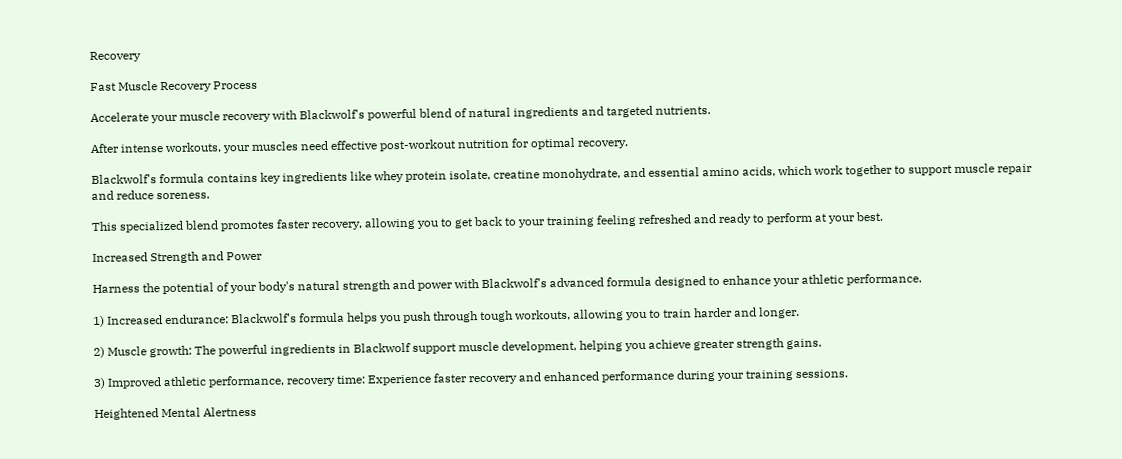Recovery

Fast Muscle Recovery Process

Accelerate your muscle recovery with Blackwolf's powerful blend of natural ingredients and targeted nutrients.

After intense workouts, your muscles need effective post-workout nutrition for optimal recovery.

Blackwolf's formula contains key ingredients like whey protein isolate, creatine monohydrate, and essential amino acids, which work together to support muscle repair and reduce soreness.

This specialized blend promotes faster recovery, allowing you to get back to your training feeling refreshed and ready to perform at your best.

Increased Strength and Power

Harness the potential of your body's natural strength and power with Blackwolf's advanced formula designed to enhance your athletic performance.

1) Increased endurance: Blackwolf's formula helps you push through tough workouts, allowing you to train harder and longer.

2) Muscle growth: The powerful ingredients in Blackwolf support muscle development, helping you achieve greater strength gains.

3) Improved athletic performance, recovery time: Experience faster recovery and enhanced performance during your training sessions.

Heightened Mental Alertness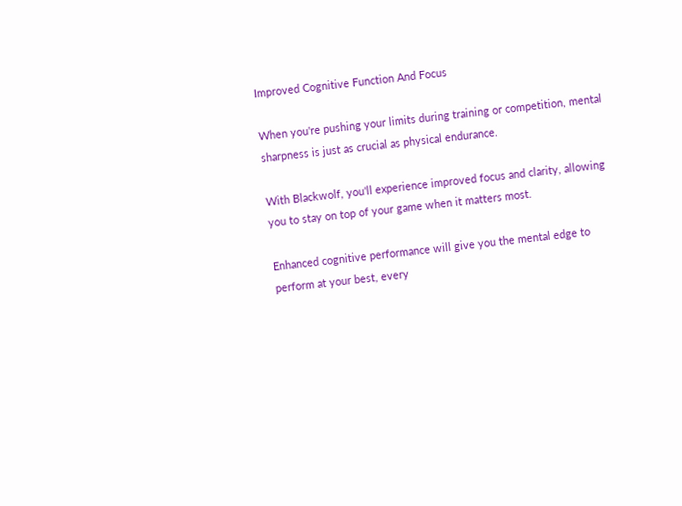Improved Cognitive Function And Focus

When you're pushing your limits during training or competition, mental sharpness is just as crucial as physical endurance.

With Blackwolf, you'll experience improved focus and clarity, allowing you to stay on top of your game when it matters most.

Enhanced cognitive performance will give you the mental edge to perform at your best, every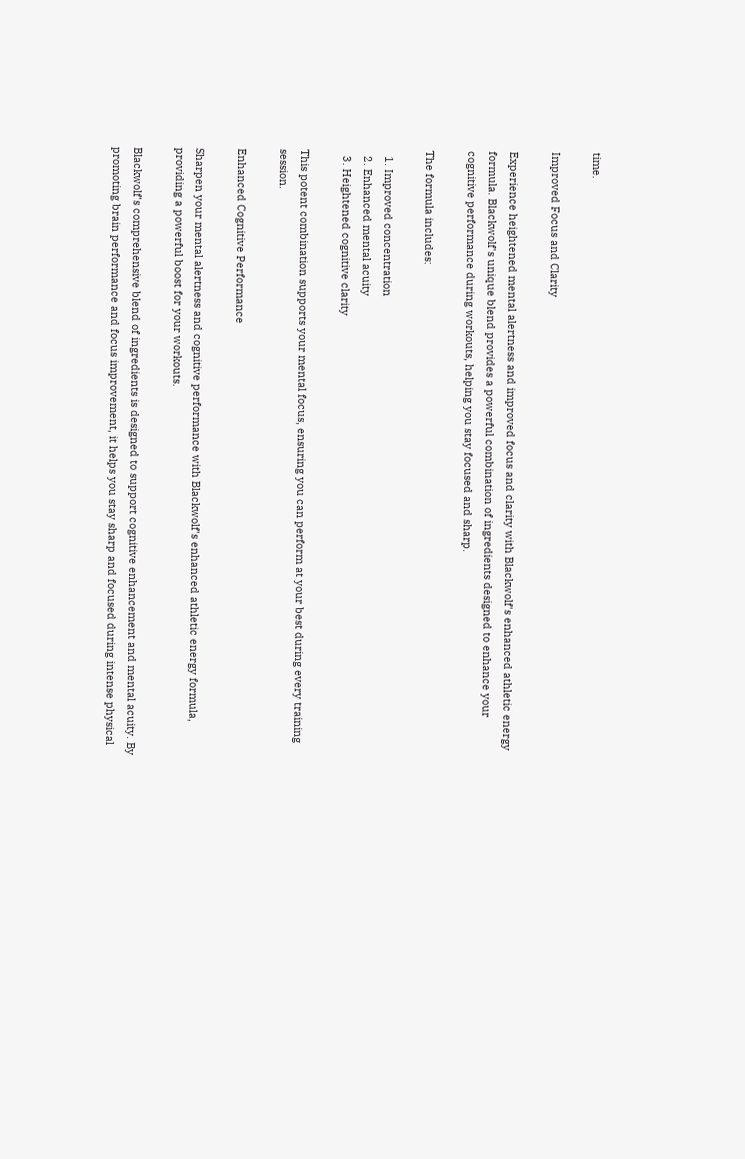time.

Improved Focus and Clarity

Experience heightened mental alertness and improved focus and clarity with Blackwolf's enhanced athletic energy formula. Blackwolf's unique blend provides a powerful combination of ingredients designed to enhance your cognitive performance during workouts, helping you stay focused and sharp.

The formula includes:

  1. Improved concentration
  2. Enhanced mental acuity
  3. Heightened cognitive clarity

This potent combination supports your mental focus, ensuring you can perform at your best during every training session.

Enhanced Cognitive Performance

Sharpen your mental alertness and cognitive performance with Blackwolf's enhanced athletic energy formula, providing a powerful boost for your workouts.

Blackwolf's comprehensive blend of ingredients is designed to support cognitive enhancement and mental acuity. By promoting brain performance and focus improvement, it helps you stay sharp and focused during intense physical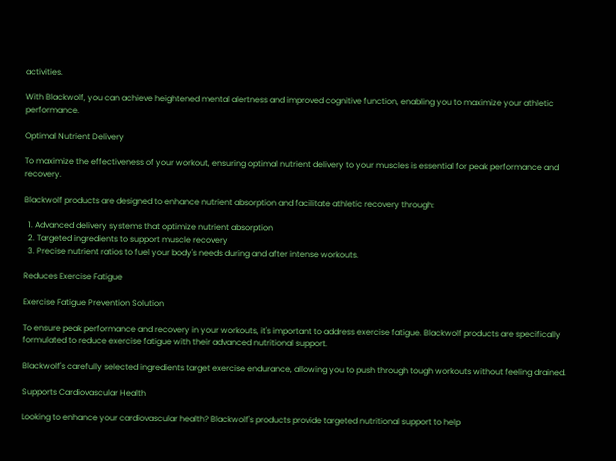activities.

With Blackwolf, you can achieve heightened mental alertness and improved cognitive function, enabling you to maximize your athletic performance.

Optimal Nutrient Delivery

To maximize the effectiveness of your workout, ensuring optimal nutrient delivery to your muscles is essential for peak performance and recovery.

Blackwolf products are designed to enhance nutrient absorption and facilitate athletic recovery through:

  1. Advanced delivery systems that optimize nutrient absorption
  2. Targeted ingredients to support muscle recovery
  3. Precise nutrient ratios to fuel your body's needs during and after intense workouts.

Reduces Exercise Fatigue

Exercise Fatigue Prevention Solution

To ensure peak performance and recovery in your workouts, it's important to address exercise fatigue. Blackwolf products are specifically formulated to reduce exercise fatigue with their advanced nutritional support.

Blackwolf's carefully selected ingredients target exercise endurance, allowing you to push through tough workouts without feeling drained.

Supports Cardiovascular Health

Looking to enhance your cardiovascular health? Blackwolf's products provide targeted nutritional support to help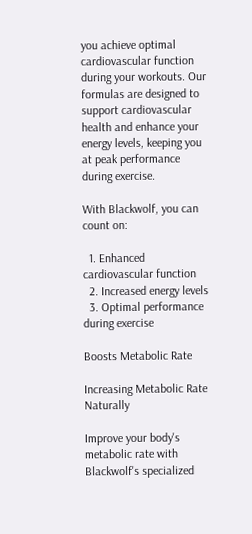you achieve optimal cardiovascular function during your workouts. Our formulas are designed to support cardiovascular health and enhance your energy levels, keeping you at peak performance during exercise.

With Blackwolf, you can count on:

  1. Enhanced cardiovascular function
  2. Increased energy levels
  3. Optimal performance during exercise

Boosts Metabolic Rate

Increasing Metabolic Rate Naturally

Improve your body's metabolic rate with Blackwolf's specialized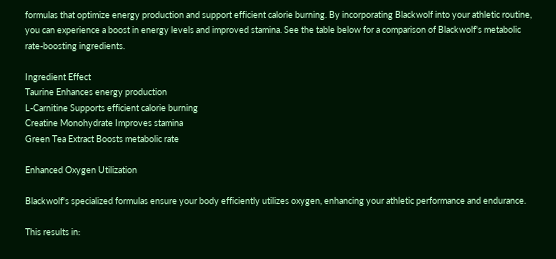formulas that optimize energy production and support efficient calorie burning. By incorporating Blackwolf into your athletic routine, you can experience a boost in energy levels and improved stamina. See the table below for a comparison of Blackwolf's metabolic rate-boosting ingredients.

Ingredient Effect
Taurine Enhances energy production
L-Carnitine Supports efficient calorie burning
Creatine Monohydrate Improves stamina
Green Tea Extract Boosts metabolic rate

Enhanced Oxygen Utilization

Blackwolf's specialized formulas ensure your body efficiently utilizes oxygen, enhancing your athletic performance and endurance.

This results in: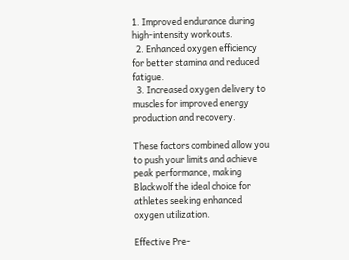1. Improved endurance during high-intensity workouts.
  2. Enhanced oxygen efficiency for better stamina and reduced fatigue.
  3. Increased oxygen delivery to muscles for improved energy production and recovery.

These factors combined allow you to push your limits and achieve peak performance, making Blackwolf the ideal choice for athletes seeking enhanced oxygen utilization.

Effective Pre-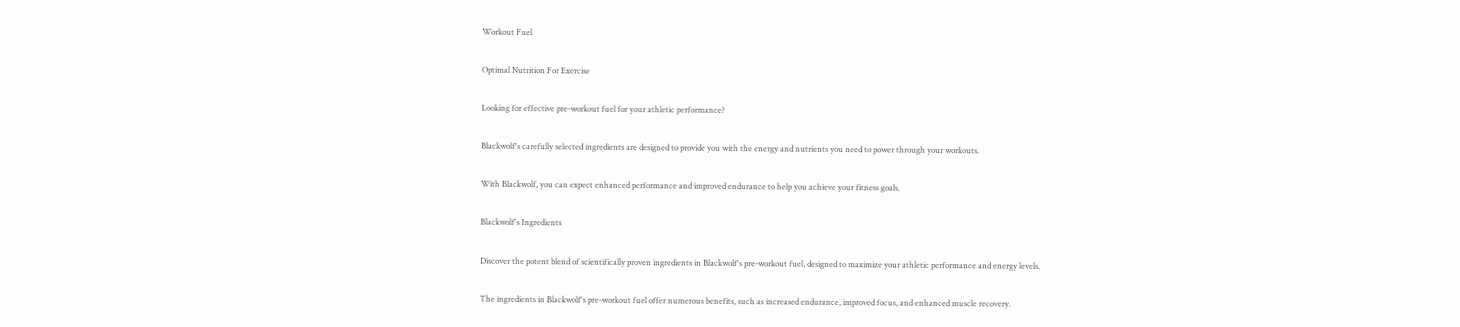Workout Fuel

Optimal Nutrition For Exercise

Looking for effective pre-workout fuel for your athletic performance?

Blackwolf's carefully selected ingredients are designed to provide you with the energy and nutrients you need to power through your workouts.

With Blackwolf, you can expect enhanced performance and improved endurance to help you achieve your fitness goals.

Blackwolf's Ingredients

Discover the potent blend of scientifically proven ingredients in Blackwolf's pre-workout fuel, designed to maximize your athletic performance and energy levels.

The ingredients in Blackwolf's pre-workout fuel offer numerous benefits, such as increased endurance, improved focus, and enhanced muscle recovery.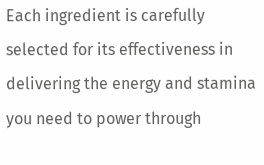Each ingredient is carefully selected for its effectiveness in delivering the energy and stamina you need to power through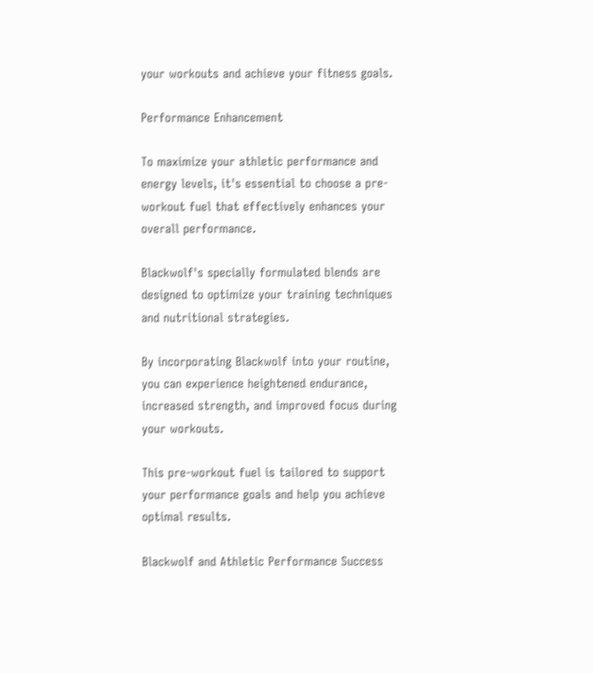your workouts and achieve your fitness goals.

Performance Enhancement

To maximize your athletic performance and energy levels, it's essential to choose a pre-workout fuel that effectively enhances your overall performance.

Blackwolf's specially formulated blends are designed to optimize your training techniques and nutritional strategies.

By incorporating Blackwolf into your routine, you can experience heightened endurance, increased strength, and improved focus during your workouts.

This pre-workout fuel is tailored to support your performance goals and help you achieve optimal results.

Blackwolf and Athletic Performance Success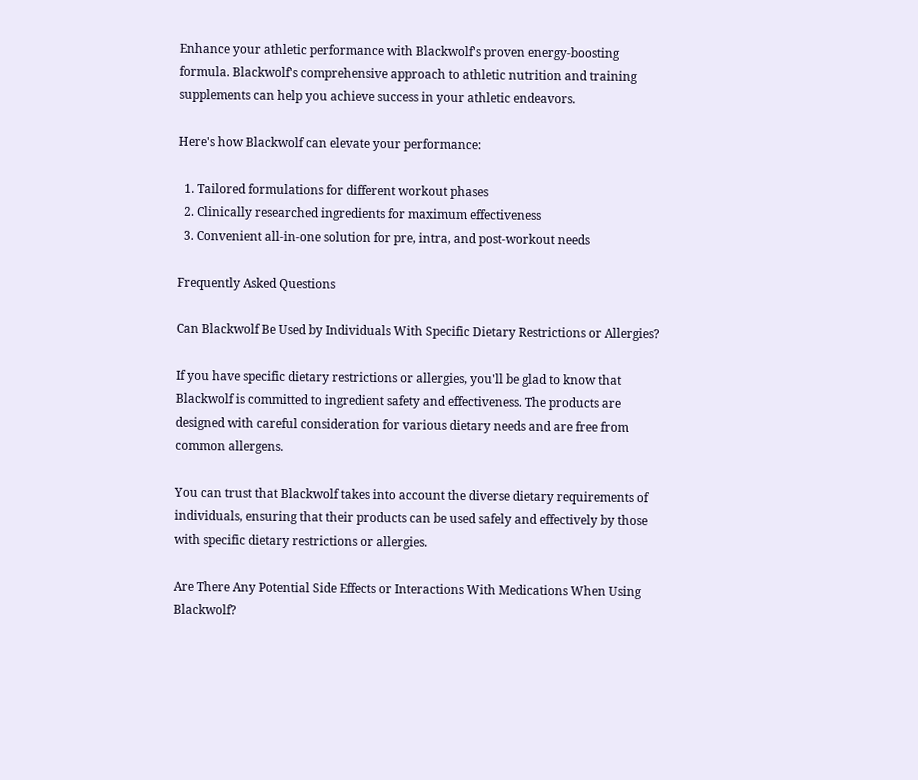Enhance your athletic performance with Blackwolf's proven energy-boosting formula. Blackwolf's comprehensive approach to athletic nutrition and training supplements can help you achieve success in your athletic endeavors.

Here's how Blackwolf can elevate your performance:

  1. Tailored formulations for different workout phases
  2. Clinically researched ingredients for maximum effectiveness
  3. Convenient all-in-one solution for pre, intra, and post-workout needs

Frequently Asked Questions

Can Blackwolf Be Used by Individuals With Specific Dietary Restrictions or Allergies?

If you have specific dietary restrictions or allergies, you'll be glad to know that Blackwolf is committed to ingredient safety and effectiveness. The products are designed with careful consideration for various dietary needs and are free from common allergens.

You can trust that Blackwolf takes into account the diverse dietary requirements of individuals, ensuring that their products can be used safely and effectively by those with specific dietary restrictions or allergies.

Are There Any Potential Side Effects or Interactions With Medications When Using Blackwolf?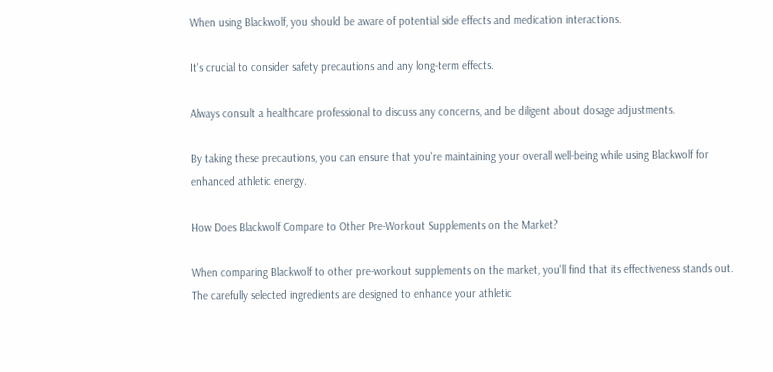When using Blackwolf, you should be aware of potential side effects and medication interactions.

It's crucial to consider safety precautions and any long-term effects.

Always consult a healthcare professional to discuss any concerns, and be diligent about dosage adjustments.

By taking these precautions, you can ensure that you're maintaining your overall well-being while using Blackwolf for enhanced athletic energy.

How Does Blackwolf Compare to Other Pre-Workout Supplements on the Market?

When comparing Blackwolf to other pre-workout supplements on the market, you'll find that its effectiveness stands out. The carefully selected ingredients are designed to enhance your athletic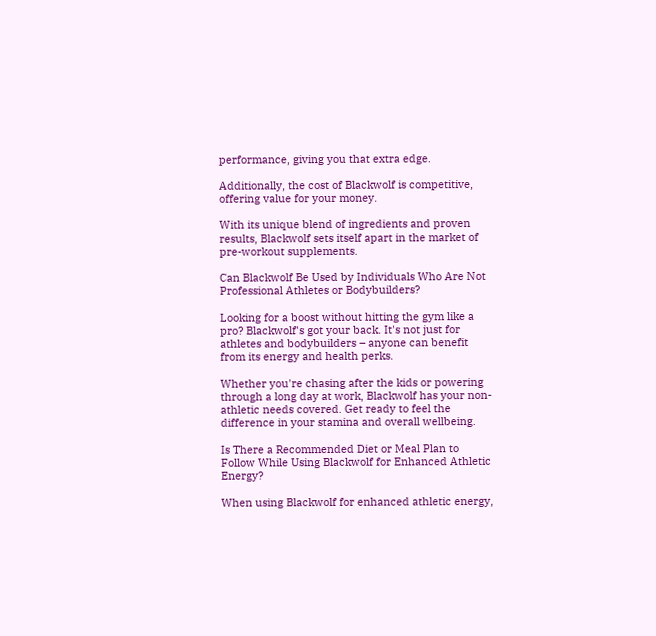performance, giving you that extra edge.

Additionally, the cost of Blackwolf is competitive, offering value for your money.

With its unique blend of ingredients and proven results, Blackwolf sets itself apart in the market of pre-workout supplements.

Can Blackwolf Be Used by Individuals Who Are Not Professional Athletes or Bodybuilders?

Looking for a boost without hitting the gym like a pro? Blackwolf's got your back. It's not just for athletes and bodybuilders – anyone can benefit from its energy and health perks.

Whether you're chasing after the kids or powering through a long day at work, Blackwolf has your non-athletic needs covered. Get ready to feel the difference in your stamina and overall wellbeing.

Is There a Recommended Diet or Meal Plan to Follow While Using Blackwolf for Enhanced Athletic Energy?

When using Blackwolf for enhanced athletic energy,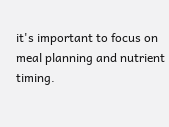it's important to focus on meal planning and nutrient timing.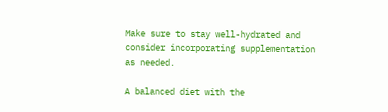Make sure to stay well-hydrated and consider incorporating supplementation as needed.

A balanced diet with the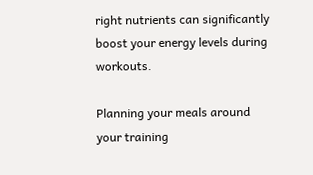right nutrients can significantly boost your energy levels during workouts.

Planning your meals around your training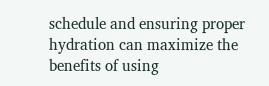schedule and ensuring proper hydration can maximize the benefits of using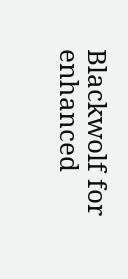Blackwolf for enhanced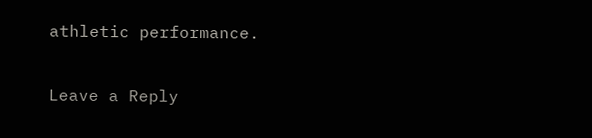athletic performance.

Leave a Reply